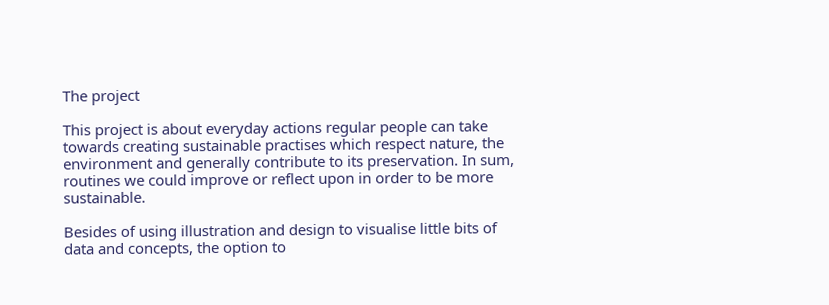The project

This project is about everyday actions regular people can take towards creating sustainable practises which respect nature, the environment and generally contribute to its preservation. In sum, routines we could improve or reflect upon in order to be more sustainable.

Besides of using illustration and design to visualise little bits of data and concepts, the option to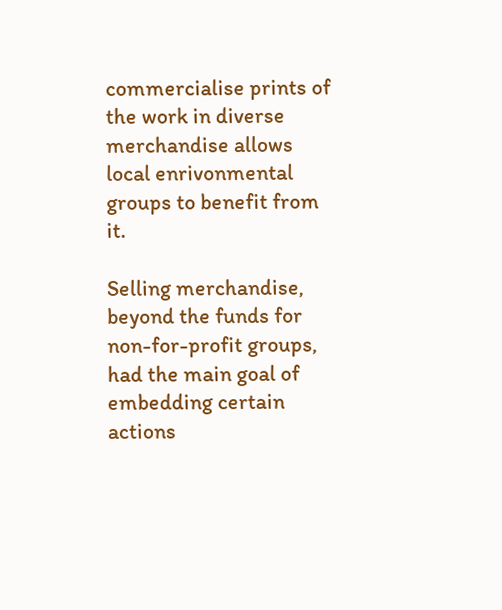commercialise prints of the work in diverse merchandise allows local enrivonmental groups to benefit from it.

Selling merchandise, beyond the funds for non-for-profit groups, had the main goal of embedding certain actions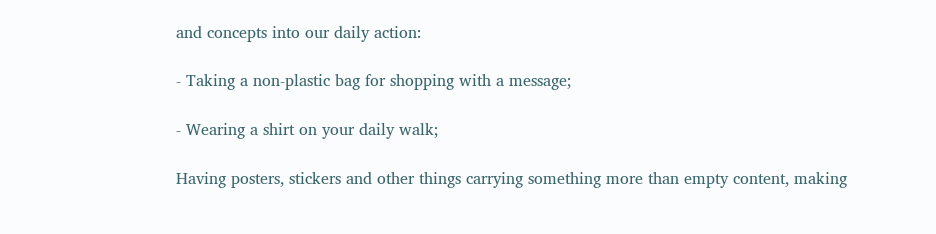and concepts into our daily action:

- Taking a non-plastic bag for shopping with a message;

- Wearing a shirt on your daily walk;

Having posters, stickers and other things carrying something more than empty content, making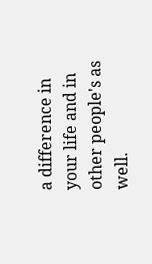a difference in your life and in other people's as well.